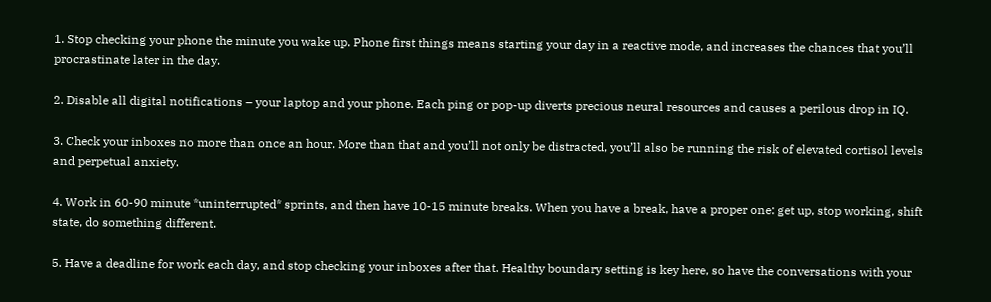1. Stop checking your phone the minute you wake up. Phone first things means starting your day in a reactive mode, and increases the chances that you’ll procrastinate later in the day.

2. Disable all digital notifications – your laptop and your phone. Each ping or pop-up diverts precious neural resources and causes a perilous drop in IQ.

3. Check your inboxes no more than once an hour. More than that and you’ll not only be distracted, you’ll also be running the risk of elevated cortisol levels and perpetual anxiety.

4. Work in 60-90 minute *uninterrupted* sprints, and then have 10-15 minute breaks. When you have a break, have a proper one: get up, stop working, shift state, do something different.

5. Have a deadline for work each day, and stop checking your inboxes after that. Healthy boundary setting is key here, so have the conversations with your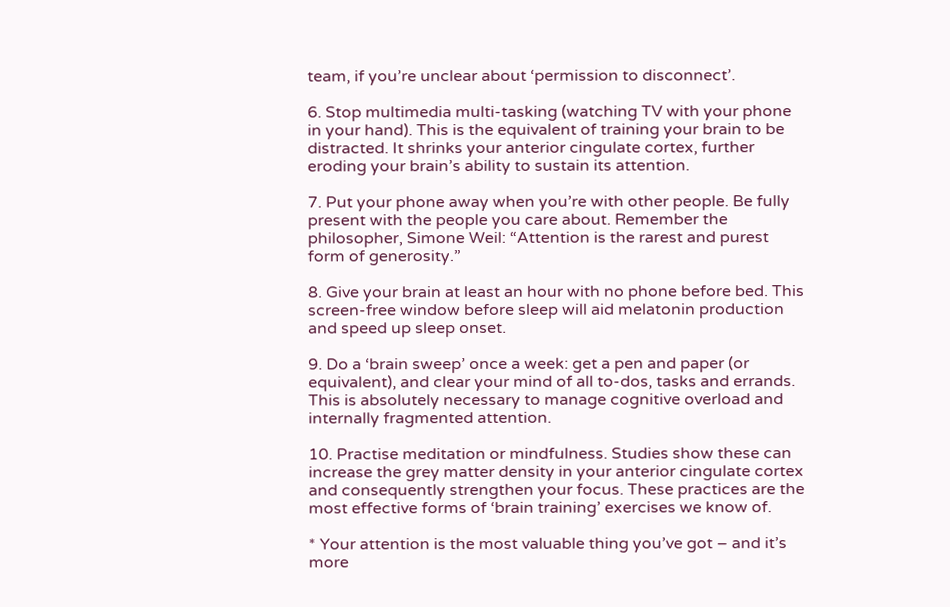team, if you’re unclear about ‘permission to disconnect’.

6. Stop multimedia multi-tasking (watching TV with your phone in your hand). This is the equivalent of training your brain to be distracted. It shrinks your anterior cingulate cortex, further eroding your brain’s ability to sustain its attention.

7. Put your phone away when you’re with other people. Be fully present with the people you care about. Remember the philosopher, Simone Weil: “Attention is the rarest and purest form of generosity.”

8. Give your brain at least an hour with no phone before bed. This screen-free window before sleep will aid melatonin production and speed up sleep onset.

9. Do a ‘brain sweep’ once a week: get a pen and paper (or equivalent), and clear your mind of all to-dos, tasks and errands. This is absolutely necessary to manage cognitive overload and internally fragmented attention.

10. Practise meditation or mindfulness. Studies show these can increase the grey matter density in your anterior cingulate cortex and consequently strengthen your focus. These practices are the most effective forms of ‘brain training’ exercises we know of.

* Your attention is the most valuable thing you’ve got – and it’s more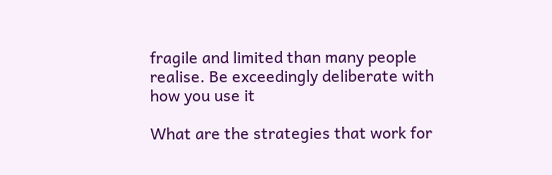fragile and limited than many people realise. Be exceedingly deliberate with how you use it

What are the strategies that work for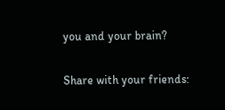you and your brain?

Share with your friends: